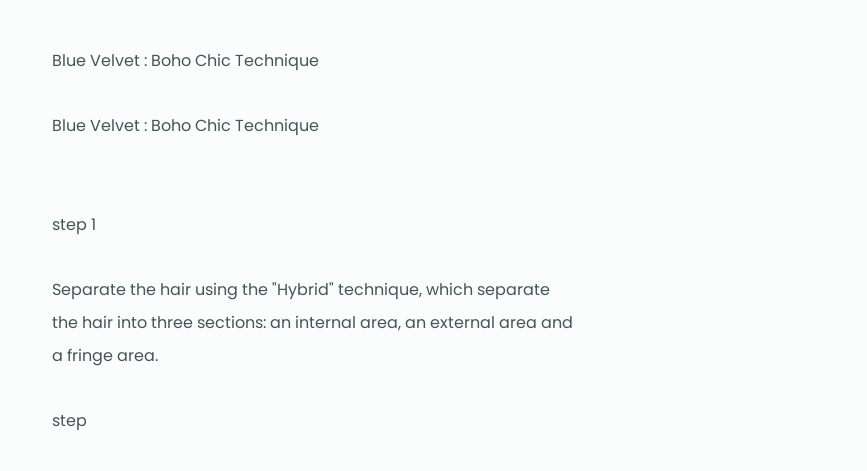Blue Velvet : Boho Chic Technique

Blue Velvet : Boho Chic Technique


step 1

Separate the hair using the "Hybrid" technique, which separate the hair into three sections: an internal area, an external area and a fringe area.

step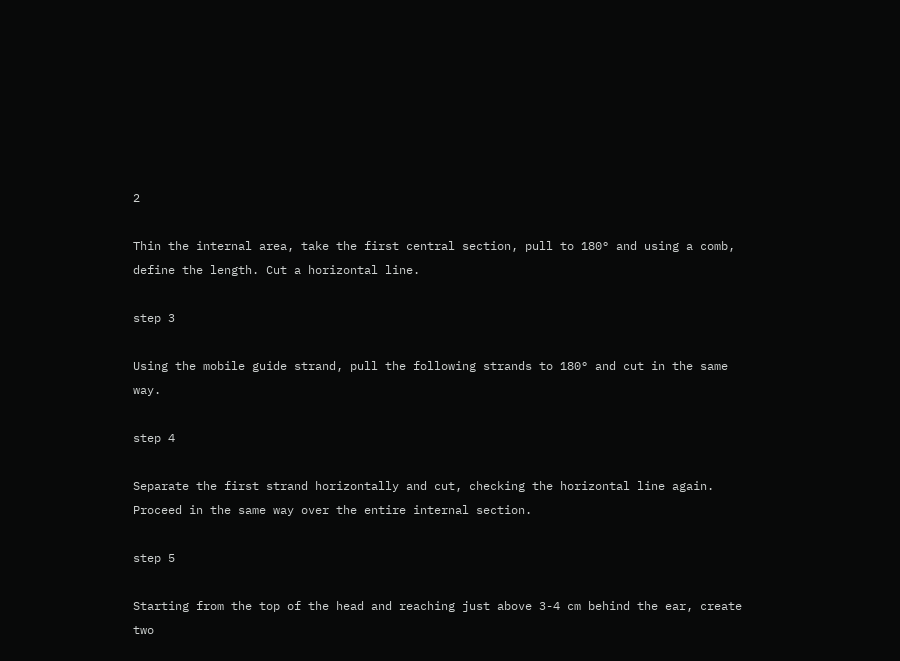2

Thin the internal area, take the first central section, pull to 180° and using a comb, define the length. Cut a horizontal line.

step 3

Using the mobile guide strand, pull the following strands to 180° and cut in the same way.

step 4

Separate the first strand horizontally and cut, checking the horizontal line again. Proceed in the same way over the entire internal section.

step 5

Starting from the top of the head and reaching just above 3-4 cm behind the ear, create two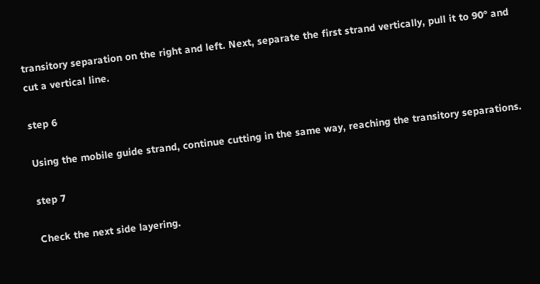transitory separation on the right and left. Next, separate the first strand vertically, pull it to 90° and cut a vertical line.

step 6

Using the mobile guide strand, continue cutting in the same way, reaching the transitory separations.

step 7

Check the next side layering.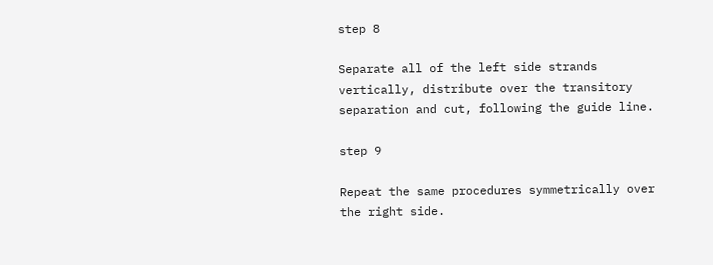step 8

Separate all of the left side strands vertically, distribute over the transitory separation and cut, following the guide line.

step 9

Repeat the same procedures symmetrically over the right side.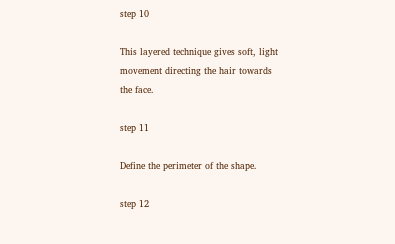step 10

This layered technique gives soft, light movement directing the hair towards the face.

step 11

Define the perimeter of the shape.

step 12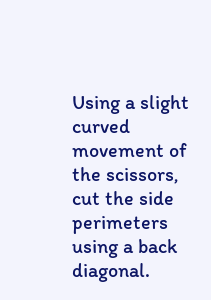Using a slight curved movement of the scissors, cut the side perimeters using a back diagonal.